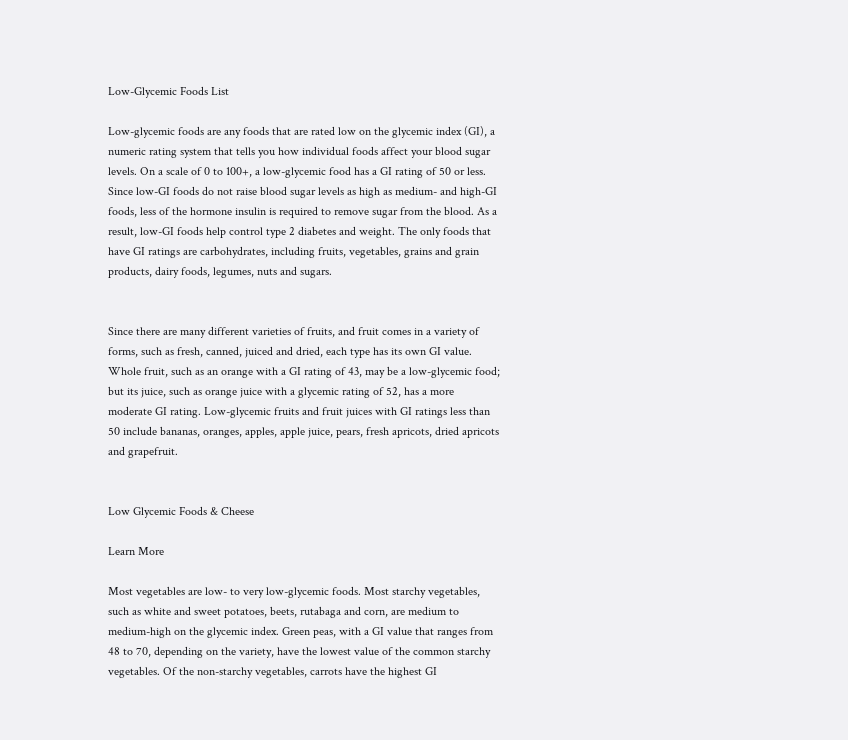Low-Glycemic Foods List

Low-glycemic foods are any foods that are rated low on the glycemic index (GI), a numeric rating system that tells you how individual foods affect your blood sugar levels. On a scale of 0 to 100+, a low-glycemic food has a GI rating of 50 or less. Since low-GI foods do not raise blood sugar levels as high as medium- and high-GI foods, less of the hormone insulin is required to remove sugar from the blood. As a result, low-GI foods help control type 2 diabetes and weight. The only foods that have GI ratings are carbohydrates, including fruits, vegetables, grains and grain products, dairy foods, legumes, nuts and sugars.


Since there are many different varieties of fruits, and fruit comes in a variety of forms, such as fresh, canned, juiced and dried, each type has its own GI value. Whole fruit, such as an orange with a GI rating of 43, may be a low-glycemic food; but its juice, such as orange juice with a glycemic rating of 52, has a more moderate GI rating. Low-glycemic fruits and fruit juices with GI ratings less than 50 include bananas, oranges, apples, apple juice, pears, fresh apricots, dried apricots and grapefruit.


Low Glycemic Foods & Cheese

Learn More

Most vegetables are low- to very low-glycemic foods. Most starchy vegetables, such as white and sweet potatoes, beets, rutabaga and corn, are medium to medium-high on the glycemic index. Green peas, with a GI value that ranges from 48 to 70, depending on the variety, have the lowest value of the common starchy vegetables. Of the non-starchy vegetables, carrots have the highest GI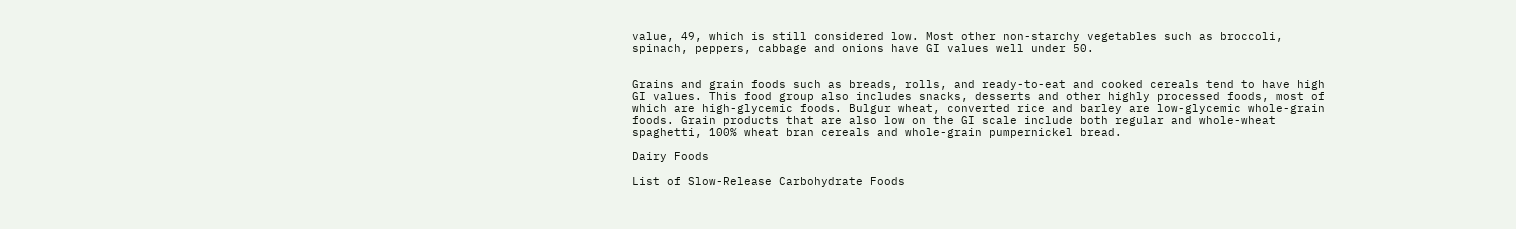value, 49, which is still considered low. Most other non-starchy vegetables such as broccoli, spinach, peppers, cabbage and onions have GI values well under 50.


Grains and grain foods such as breads, rolls, and ready-to-eat and cooked cereals tend to have high GI values. This food group also includes snacks, desserts and other highly processed foods, most of which are high-glycemic foods. Bulgur wheat, converted rice and barley are low-glycemic whole-grain foods. Grain products that are also low on the GI scale include both regular and whole-wheat spaghetti, 100% wheat bran cereals and whole-grain pumpernickel bread.

Dairy Foods

List of Slow-Release Carbohydrate Foods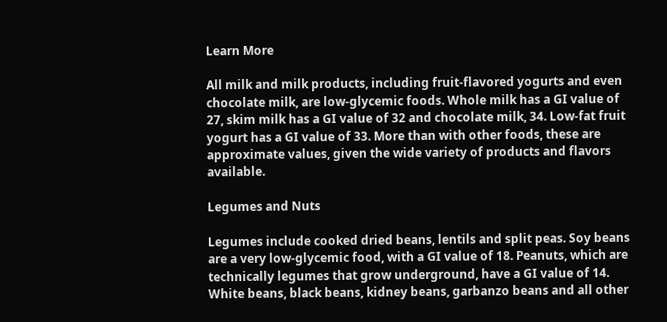Learn More

All milk and milk products, including fruit-flavored yogurts and even chocolate milk, are low-glycemic foods. Whole milk has a GI value of 27, skim milk has a GI value of 32 and chocolate milk, 34. Low-fat fruit yogurt has a GI value of 33. More than with other foods, these are approximate values, given the wide variety of products and flavors available.

Legumes and Nuts

Legumes include cooked dried beans, lentils and split peas. Soy beans are a very low-glycemic food, with a GI value of 18. Peanuts, which are technically legumes that grow underground, have a GI value of 14. White beans, black beans, kidney beans, garbanzo beans and all other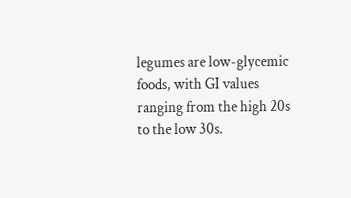legumes are low-glycemic foods, with GI values ranging from the high 20s to the low 30s.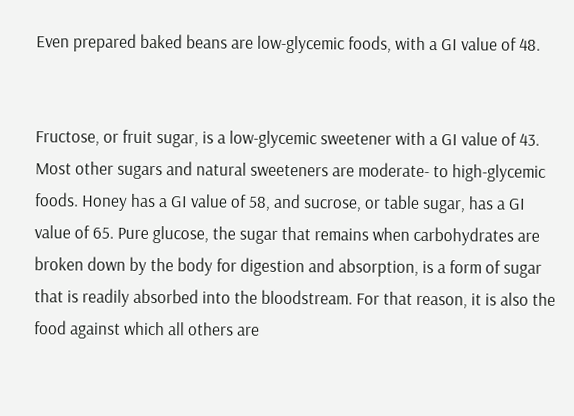Even prepared baked beans are low-glycemic foods, with a GI value of 48.


Fructose, or fruit sugar, is a low-glycemic sweetener with a GI value of 43. Most other sugars and natural sweeteners are moderate- to high-glycemic foods. Honey has a GI value of 58, and sucrose, or table sugar, has a GI value of 65. Pure glucose, the sugar that remains when carbohydrates are broken down by the body for digestion and absorption, is a form of sugar that is readily absorbed into the bloodstream. For that reason, it is also the food against which all others are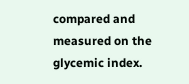compared and measured on the glycemic index.